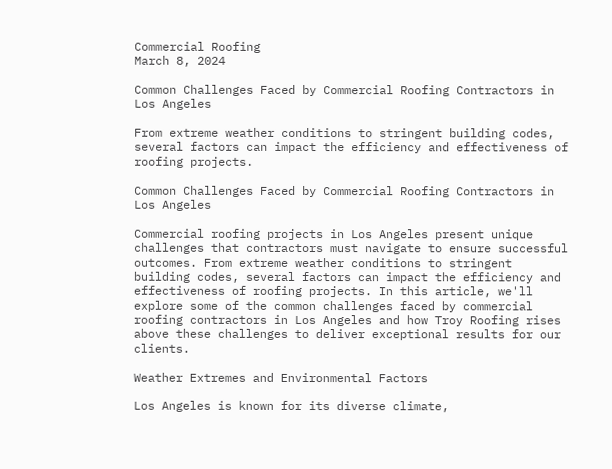Commercial Roofing
March 8, 2024

Common Challenges Faced by Commercial Roofing Contractors in Los Angeles

From extreme weather conditions to stringent building codes, several factors can impact the efficiency and effectiveness of roofing projects.

Common Challenges Faced by Commercial Roofing Contractors in Los Angeles

Commercial roofing projects in Los Angeles present unique challenges that contractors must navigate to ensure successful outcomes. From extreme weather conditions to stringent building codes, several factors can impact the efficiency and effectiveness of roofing projects. In this article, we'll explore some of the common challenges faced by commercial roofing contractors in Los Angeles and how Troy Roofing rises above these challenges to deliver exceptional results for our clients.

Weather Extremes and Environmental Factors

Los Angeles is known for its diverse climate,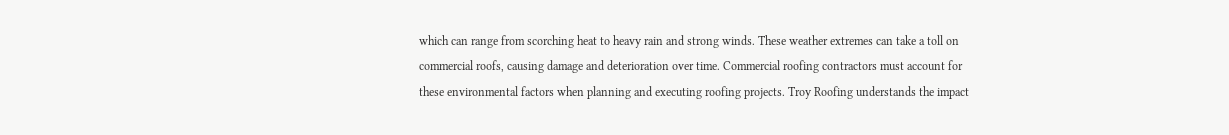which can range from scorching heat to heavy rain and strong winds. These weather extremes can take a toll on commercial roofs, causing damage and deterioration over time. Commercial roofing contractors must account for these environmental factors when planning and executing roofing projects. Troy Roofing understands the impact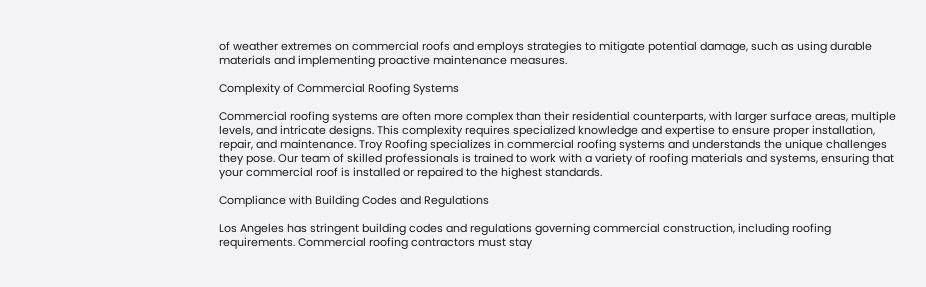of weather extremes on commercial roofs and employs strategies to mitigate potential damage, such as using durable materials and implementing proactive maintenance measures.

Complexity of Commercial Roofing Systems

Commercial roofing systems are often more complex than their residential counterparts, with larger surface areas, multiple levels, and intricate designs. This complexity requires specialized knowledge and expertise to ensure proper installation, repair, and maintenance. Troy Roofing specializes in commercial roofing systems and understands the unique challenges they pose. Our team of skilled professionals is trained to work with a variety of roofing materials and systems, ensuring that your commercial roof is installed or repaired to the highest standards.

Compliance with Building Codes and Regulations

Los Angeles has stringent building codes and regulations governing commercial construction, including roofing requirements. Commercial roofing contractors must stay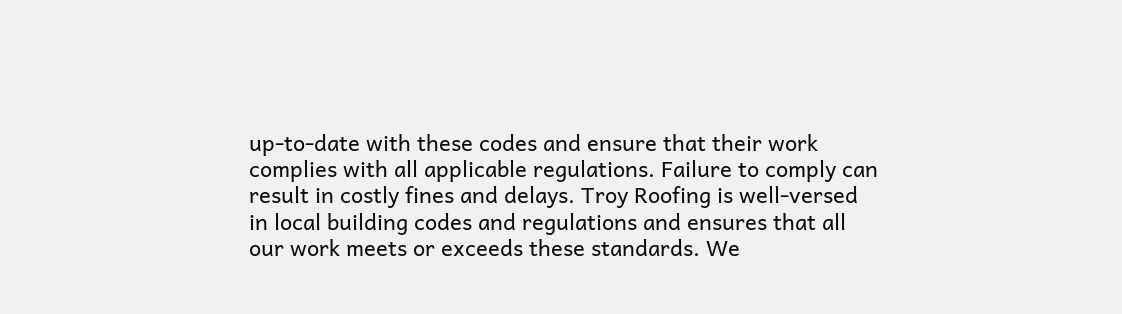up-to-date with these codes and ensure that their work complies with all applicable regulations. Failure to comply can result in costly fines and delays. Troy Roofing is well-versed in local building codes and regulations and ensures that all our work meets or exceeds these standards. We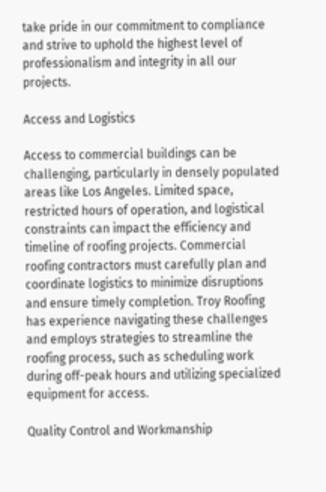take pride in our commitment to compliance and strive to uphold the highest level of professionalism and integrity in all our projects.

Access and Logistics

Access to commercial buildings can be challenging, particularly in densely populated areas like Los Angeles. Limited space, restricted hours of operation, and logistical constraints can impact the efficiency and timeline of roofing projects. Commercial roofing contractors must carefully plan and coordinate logistics to minimize disruptions and ensure timely completion. Troy Roofing has experience navigating these challenges and employs strategies to streamline the roofing process, such as scheduling work during off-peak hours and utilizing specialized equipment for access.

Quality Control and Workmanship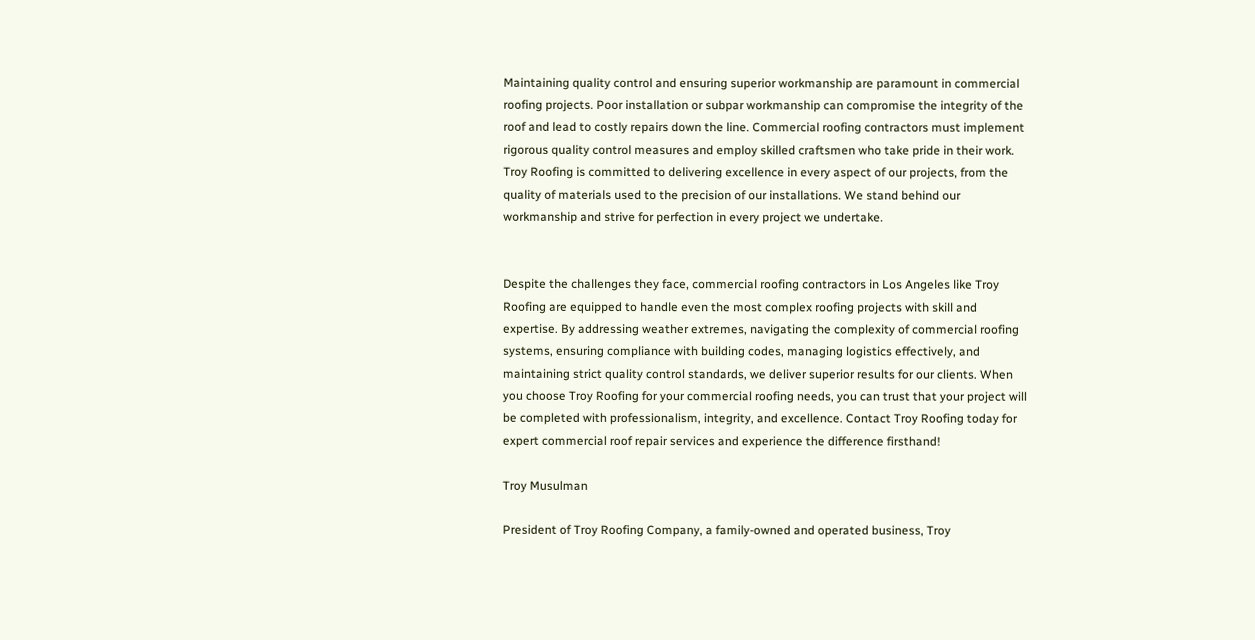Maintaining quality control and ensuring superior workmanship are paramount in commercial roofing projects. Poor installation or subpar workmanship can compromise the integrity of the roof and lead to costly repairs down the line. Commercial roofing contractors must implement rigorous quality control measures and employ skilled craftsmen who take pride in their work. Troy Roofing is committed to delivering excellence in every aspect of our projects, from the quality of materials used to the precision of our installations. We stand behind our workmanship and strive for perfection in every project we undertake.


Despite the challenges they face, commercial roofing contractors in Los Angeles like Troy Roofing are equipped to handle even the most complex roofing projects with skill and expertise. By addressing weather extremes, navigating the complexity of commercial roofing systems, ensuring compliance with building codes, managing logistics effectively, and maintaining strict quality control standards, we deliver superior results for our clients. When you choose Troy Roofing for your commercial roofing needs, you can trust that your project will be completed with professionalism, integrity, and excellence. Contact Troy Roofing today for expert commercial roof repair services and experience the difference firsthand!

Troy Musulman

President of Troy Roofing Company, a family-owned and operated business, Troy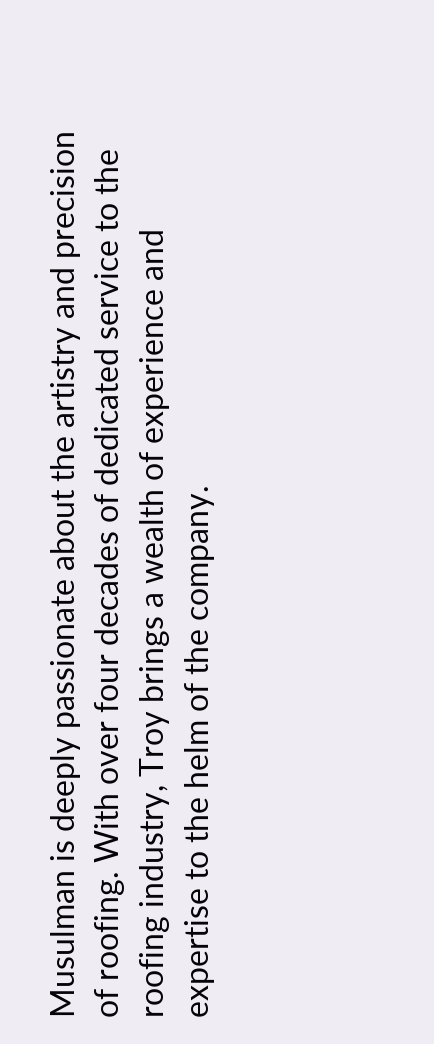Musulman is deeply passionate about the artistry and precision of roofing. With over four decades of dedicated service to the roofing industry, Troy brings a wealth of experience and expertise to the helm of the company.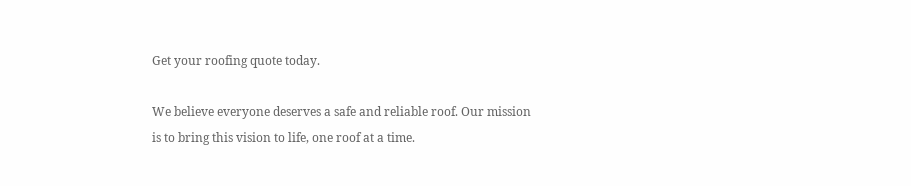Get your roofing quote today.

We believe everyone deserves a safe and reliable roof. Our mission is to bring this vision to life, one roof at a time.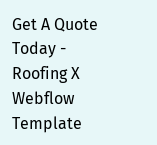Get A Quote Today - Roofing X Webflow Template